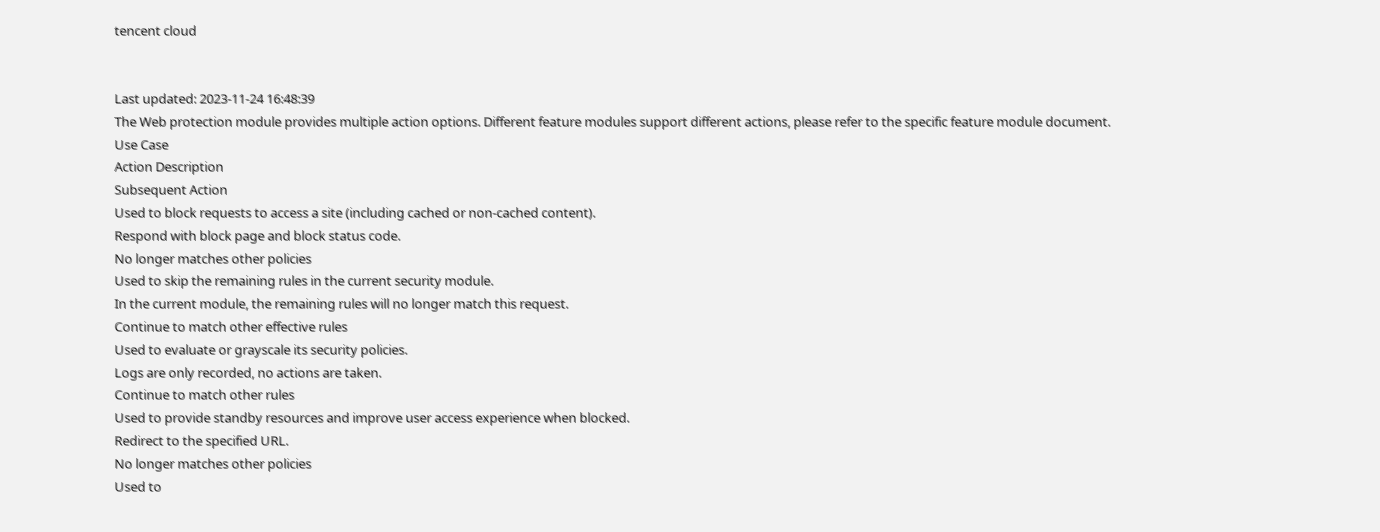tencent cloud


Last updated: 2023-11-24 16:48:39
The Web protection module provides multiple action options. Different feature modules support different actions, please refer to the specific feature module document.
Use Case
Action Description
Subsequent Action
Used to block requests to access a site (including cached or non-cached content).
Respond with block page and block status code.
No longer matches other policies
Used to skip the remaining rules in the current security module.
In the current module, the remaining rules will no longer match this request.
Continue to match other effective rules
Used to evaluate or grayscale its security policies.
Logs are only recorded, no actions are taken.
Continue to match other rules
Used to provide standby resources and improve user access experience when blocked.
Redirect to the specified URL.
No longer matches other policies
Used to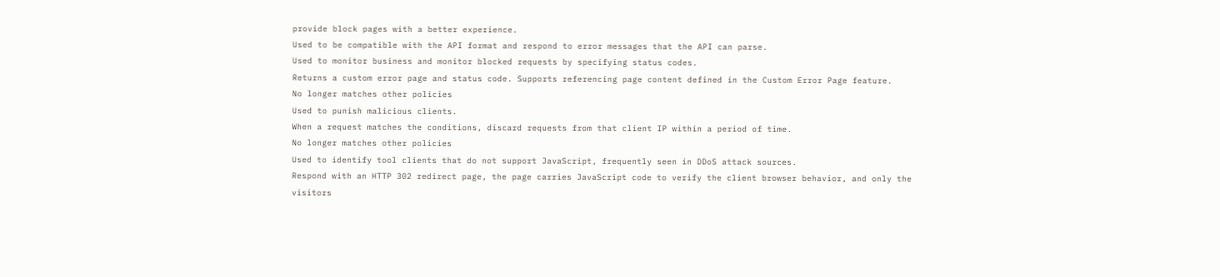provide block pages with a better experience.
Used to be compatible with the API format and respond to error messages that the API can parse.
Used to monitor business and monitor blocked requests by specifying status codes.
Returns a custom error page and status code. Supports referencing page content defined in the Custom Error Page feature.
No longer matches other policies
Used to punish malicious clients.
When a request matches the conditions, discard requests from that client IP within a period of time.
No longer matches other policies
Used to identify tool clients that do not support JavaScript, frequently seen in DDoS attack sources.
Respond with an HTTP 302 redirect page, the page carries JavaScript code to verify the client browser behavior, and only the visitors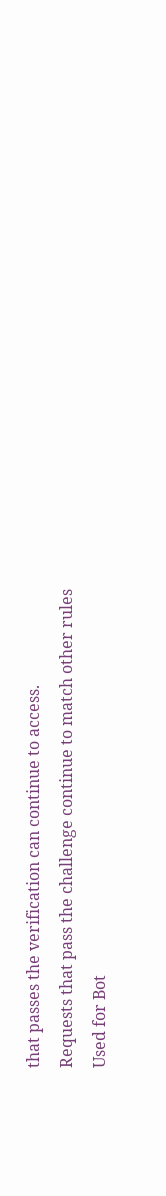that passes the verification can continue to access.
Requests that pass the challenge continue to match other rules
Used for Bot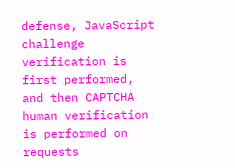defense, JavaScript challenge verification is first performed, and then CAPTCHA human verification is performed on requests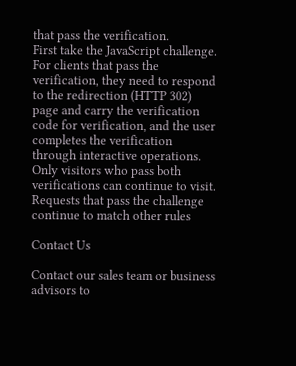that pass the verification.
First take the JavaScript challenge. For clients that pass the verification, they need to respond to the redirection (HTTP 302) page and carry the verification code for verification, and the user completes the verification through interactive operations. Only visitors who pass both verifications can continue to visit.
Requests that pass the challenge continue to match other rules

Contact Us

Contact our sales team or business advisors to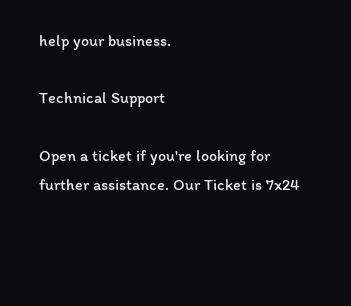help your business.

Technical Support

Open a ticket if you're looking for further assistance. Our Ticket is 7x24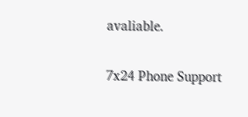avaliable.

7x24 Phone Support